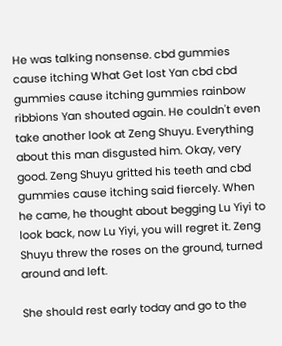He was talking nonsense. cbd gummies cause itching What Get lost Yan cbd cbd gummies cause itching gummies rainbow ribbions Yan shouted again. He couldn't even take another look at Zeng Shuyu. Everything about this man disgusted him. Okay, very good. Zeng Shuyu gritted his teeth and cbd gummies cause itching said fiercely. When he came, he thought about begging Lu Yiyi to look back, now Lu Yiyi, you will regret it. Zeng Shuyu threw the roses on the ground, turned around and left.

She should rest early today and go to the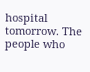hospital tomorrow. The people who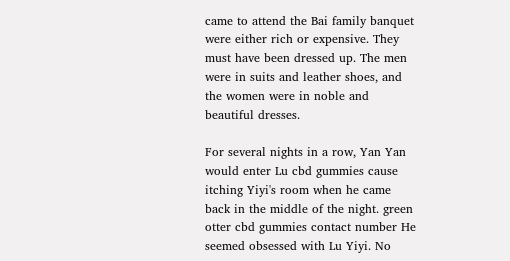came to attend the Bai family banquet were either rich or expensive. They must have been dressed up. The men were in suits and leather shoes, and the women were in noble and beautiful dresses.

For several nights in a row, Yan Yan would enter Lu cbd gummies cause itching Yiyi's room when he came back in the middle of the night. green otter cbd gummies contact number He seemed obsessed with Lu Yiyi. No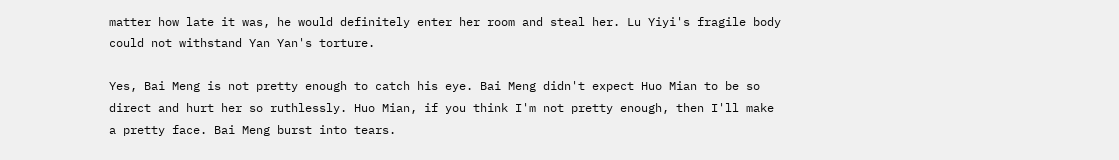matter how late it was, he would definitely enter her room and steal her. Lu Yiyi's fragile body could not withstand Yan Yan's torture.

Yes, Bai Meng is not pretty enough to catch his eye. Bai Meng didn't expect Huo Mian to be so direct and hurt her so ruthlessly. Huo Mian, if you think I'm not pretty enough, then I'll make a pretty face. Bai Meng burst into tears.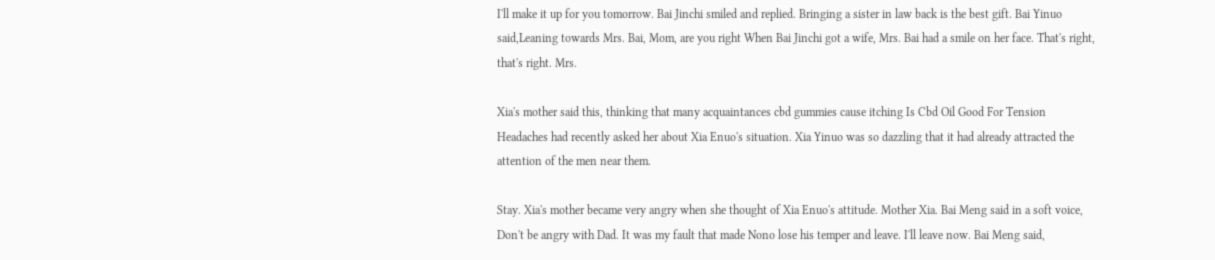I'll make it up for you tomorrow. Bai Jinchi smiled and replied. Bringing a sister in law back is the best gift. Bai Yinuo said,Leaning towards Mrs. Bai, Mom, are you right When Bai Jinchi got a wife, Mrs. Bai had a smile on her face. That's right, that's right. Mrs.

Xia's mother said this, thinking that many acquaintances cbd gummies cause itching Is Cbd Oil Good For Tension Headaches had recently asked her about Xia Enuo's situation. Xia Yinuo was so dazzling that it had already attracted the attention of the men near them.

Stay. Xia's mother became very angry when she thought of Xia Enuo's attitude. Mother Xia. Bai Meng said in a soft voice, Don't be angry with Dad. It was my fault that made Nono lose his temper and leave. I'll leave now. Bai Meng said,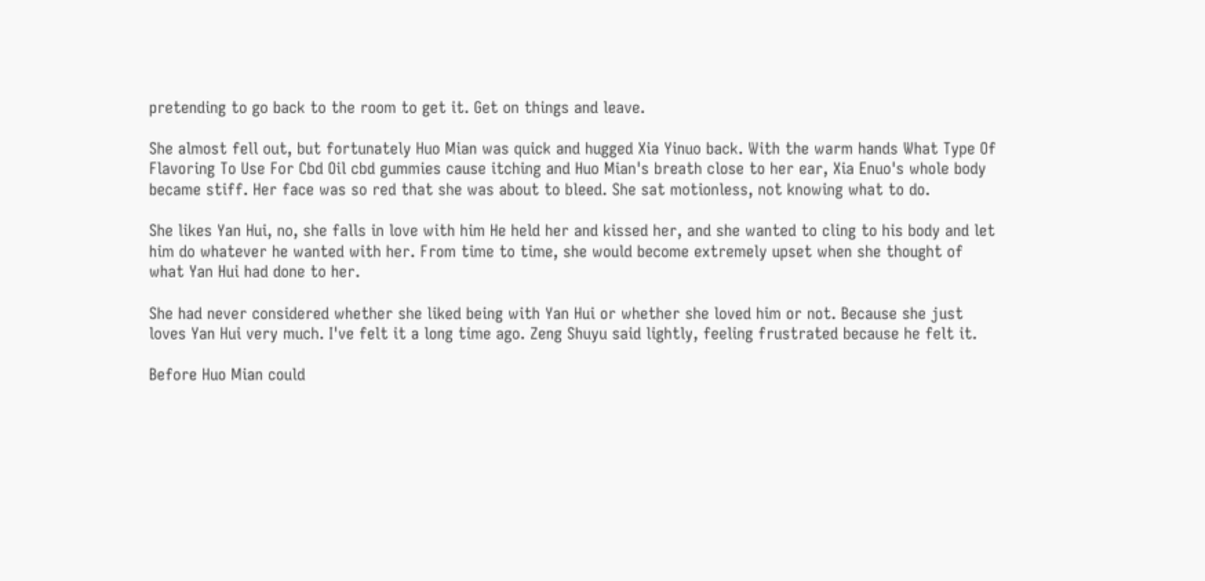pretending to go back to the room to get it. Get on things and leave.

She almost fell out, but fortunately Huo Mian was quick and hugged Xia Yinuo back. With the warm hands What Type Of Flavoring To Use For Cbd Oil cbd gummies cause itching and Huo Mian's breath close to her ear, Xia Enuo's whole body became stiff. Her face was so red that she was about to bleed. She sat motionless, not knowing what to do.

She likes Yan Hui, no, she falls in love with him He held her and kissed her, and she wanted to cling to his body and let him do whatever he wanted with her. From time to time, she would become extremely upset when she thought of what Yan Hui had done to her.

She had never considered whether she liked being with Yan Hui or whether she loved him or not. Because she just loves Yan Hui very much. I've felt it a long time ago. Zeng Shuyu said lightly, feeling frustrated because he felt it.

Before Huo Mian could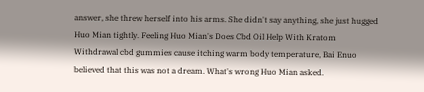answer, she threw herself into his arms. She didn't say anything, she just hugged Huo Mian tightly. Feeling Huo Mian's Does Cbd Oil Help With Kratom Withdrawal cbd gummies cause itching warm body temperature, Bai Enuo believed that this was not a dream. What's wrong Huo Mian asked.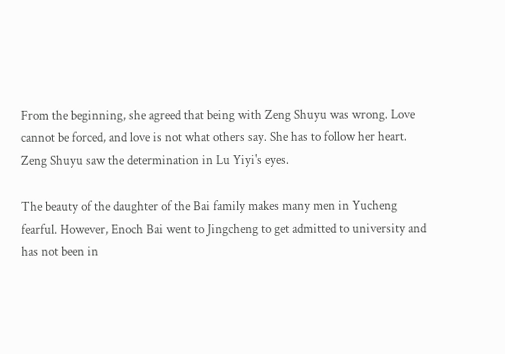From the beginning, she agreed that being with Zeng Shuyu was wrong. Love cannot be forced, and love is not what others say. She has to follow her heart. Zeng Shuyu saw the determination in Lu Yiyi's eyes.

The beauty of the daughter of the Bai family makes many men in Yucheng fearful. However, Enoch Bai went to Jingcheng to get admitted to university and has not been in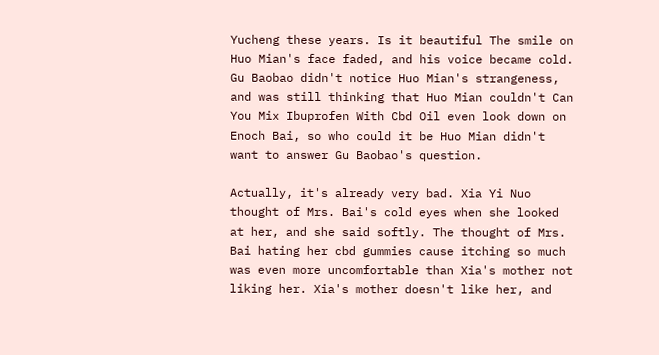Yucheng these years. Is it beautiful The smile on Huo Mian's face faded, and his voice became cold. Gu Baobao didn't notice Huo Mian's strangeness, and was still thinking that Huo Mian couldn't Can You Mix Ibuprofen With Cbd Oil even look down on Enoch Bai, so who could it be Huo Mian didn't want to answer Gu Baobao's question.

Actually, it's already very bad. Xia Yi Nuo thought of Mrs. Bai's cold eyes when she looked at her, and she said softly. The thought of Mrs. Bai hating her cbd gummies cause itching so much was even more uncomfortable than Xia's mother not liking her. Xia's mother doesn't like her, and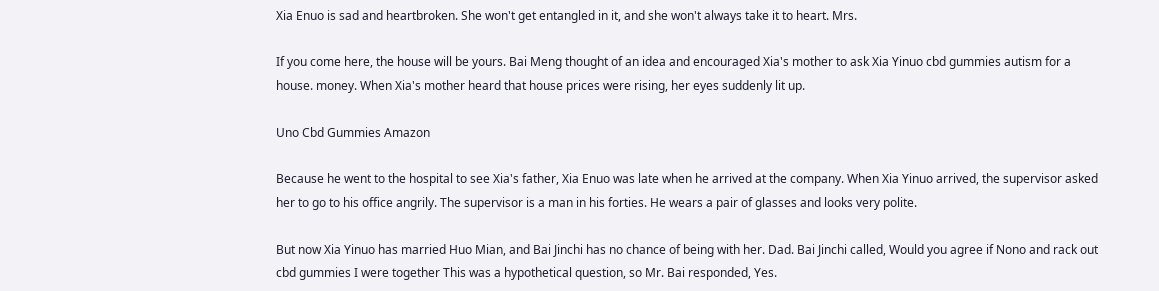Xia Enuo is sad and heartbroken. She won't get entangled in it, and she won't always take it to heart. Mrs.

If you come here, the house will be yours. Bai Meng thought of an idea and encouraged Xia's mother to ask Xia Yinuo cbd gummies autism for a house. money. When Xia's mother heard that house prices were rising, her eyes suddenly lit up.

Uno Cbd Gummies Amazon

Because he went to the hospital to see Xia's father, Xia Enuo was late when he arrived at the company. When Xia Yinuo arrived, the supervisor asked her to go to his office angrily. The supervisor is a man in his forties. He wears a pair of glasses and looks very polite.

But now Xia Yinuo has married Huo Mian, and Bai Jinchi has no chance of being with her. Dad. Bai Jinchi called, Would you agree if Nono and rack out cbd gummies I were together This was a hypothetical question, so Mr. Bai responded, Yes.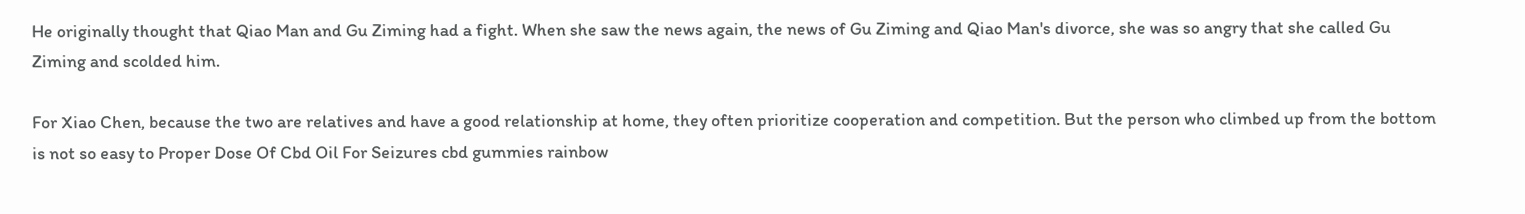He originally thought that Qiao Man and Gu Ziming had a fight. When she saw the news again, the news of Gu Ziming and Qiao Man's divorce, she was so angry that she called Gu Ziming and scolded him.

For Xiao Chen, because the two are relatives and have a good relationship at home, they often prioritize cooperation and competition. But the person who climbed up from the bottom is not so easy to Proper Dose Of Cbd Oil For Seizures cbd gummies rainbow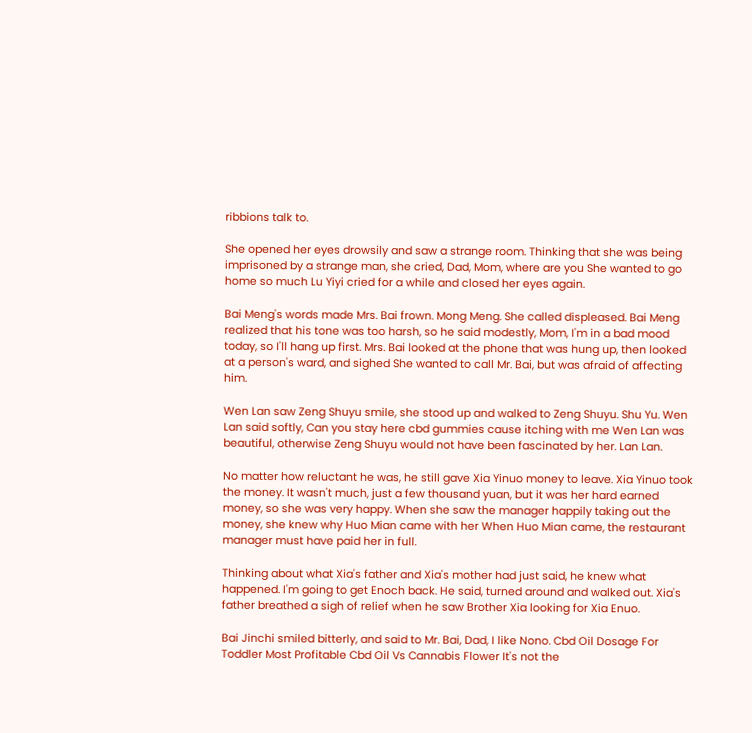ribbions talk to.

She opened her eyes drowsily and saw a strange room. Thinking that she was being imprisoned by a strange man, she cried, Dad, Mom, where are you She wanted to go home so much Lu Yiyi cried for a while and closed her eyes again.

Bai Meng's words made Mrs. Bai frown. Mong Meng. She called displeased. Bai Meng realized that his tone was too harsh, so he said modestly, Mom, I'm in a bad mood today, so I'll hang up first. Mrs. Bai looked at the phone that was hung up, then looked at a person's ward, and sighed She wanted to call Mr. Bai, but was afraid of affecting him.

Wen Lan saw Zeng Shuyu smile, she stood up and walked to Zeng Shuyu. Shu Yu. Wen Lan said softly, Can you stay here cbd gummies cause itching with me Wen Lan was beautiful, otherwise Zeng Shuyu would not have been fascinated by her. Lan Lan.

No matter how reluctant he was, he still gave Xia Yinuo money to leave. Xia Yinuo took the money. It wasn't much, just a few thousand yuan, but it was her hard earned money, so she was very happy. When she saw the manager happily taking out the money, she knew why Huo Mian came with her When Huo Mian came, the restaurant manager must have paid her in full.

Thinking about what Xia's father and Xia's mother had just said, he knew what happened. I'm going to get Enoch back. He said, turned around and walked out. Xia's father breathed a sigh of relief when he saw Brother Xia looking for Xia Enuo.

Bai Jinchi smiled bitterly, and said to Mr. Bai, Dad, I like Nono. Cbd Oil Dosage For Toddler Most Profitable Cbd Oil Vs Cannabis Flower It's not the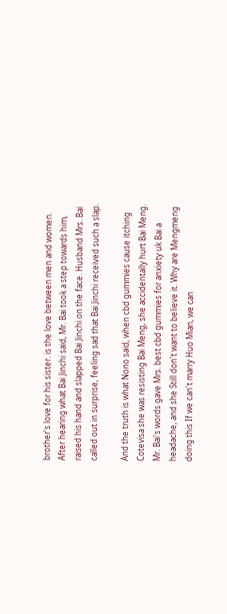brother's love for his sister. is the love between men and women. After hearing what Bai Jinchi said, Mr. Bai took a step towards him, raised his hand and slapped Bai Jinchi on the face. Husband Mrs. Bai called out in surprise, feeling sad that Bai Jinchi received such a slap.

And the truth is what Nono said, when cbd gummies cause itching Cotevisa she was resisting Bai Meng, she accidentally hurt Bai Meng. Mr. Bai's words gave Mrs. best cbd gummies for anxiety uk Bai a headache, and she Still don't want to believe it. Why are Mengmeng doing this If we can't marry Huo Mian, we can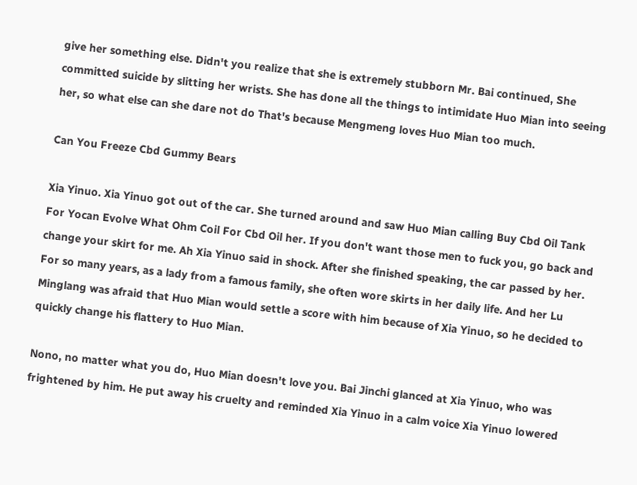give her something else. Didn't you realize that she is extremely stubborn Mr. Bai continued, She committed suicide by slitting her wrists. She has done all the things to intimidate Huo Mian into seeing her, so what else can she dare not do That's because Mengmeng loves Huo Mian too much.

Can You Freeze Cbd Gummy Bears

Xia Yinuo. Xia Yinuo got out of the car. She turned around and saw Huo Mian calling Buy Cbd Oil Tank For Yocan Evolve What Ohm Coil For Cbd Oil her. If you don't want those men to fuck you, go back and change your skirt for me. Ah Xia Yinuo said in shock. After she finished speaking, the car passed by her. For so many years, as a lady from a famous family, she often wore skirts in her daily life. And her Lu Minglang was afraid that Huo Mian would settle a score with him because of Xia Yinuo, so he decided to quickly change his flattery to Huo Mian.

Nono, no matter what you do, Huo Mian doesn't love you. Bai Jinchi glanced at Xia Yinuo, who was frightened by him. He put away his cruelty and reminded Xia Yinuo in a calm voice Xia Yinuo lowered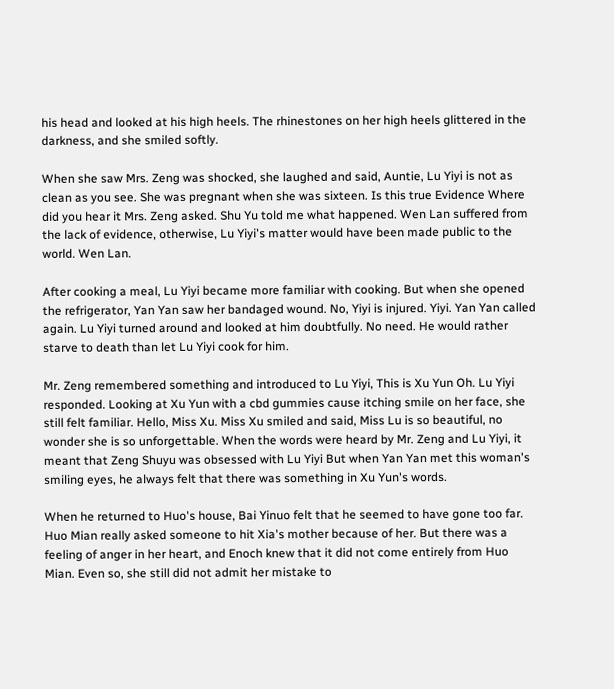his head and looked at his high heels. The rhinestones on her high heels glittered in the darkness, and she smiled softly.

When she saw Mrs. Zeng was shocked, she laughed and said, Auntie, Lu Yiyi is not as clean as you see. She was pregnant when she was sixteen. Is this true Evidence Where did you hear it Mrs. Zeng asked. Shu Yu told me what happened. Wen Lan suffered from the lack of evidence, otherwise, Lu Yiyi's matter would have been made public to the world. Wen Lan.

After cooking a meal, Lu Yiyi became more familiar with cooking. But when she opened the refrigerator, Yan Yan saw her bandaged wound. No, Yiyi is injured. Yiyi. Yan Yan called again. Lu Yiyi turned around and looked at him doubtfully. No need. He would rather starve to death than let Lu Yiyi cook for him.

Mr. Zeng remembered something and introduced to Lu Yiyi, This is Xu Yun Oh. Lu Yiyi responded. Looking at Xu Yun with a cbd gummies cause itching smile on her face, she still felt familiar. Hello, Miss Xu. Miss Xu smiled and said, Miss Lu is so beautiful, no wonder she is so unforgettable. When the words were heard by Mr. Zeng and Lu Yiyi, it meant that Zeng Shuyu was obsessed with Lu Yiyi But when Yan Yan met this woman's smiling eyes, he always felt that there was something in Xu Yun's words.

When he returned to Huo's house, Bai Yinuo felt that he seemed to have gone too far. Huo Mian really asked someone to hit Xia's mother because of her. But there was a feeling of anger in her heart, and Enoch knew that it did not come entirely from Huo Mian. Even so, she still did not admit her mistake to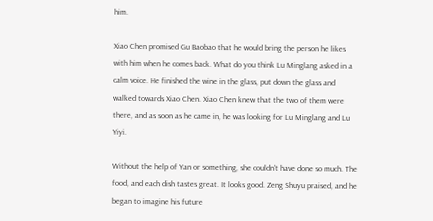him.

Xiao Chen promised Gu Baobao that he would bring the person he likes with him when he comes back. What do you think Lu Minglang asked in a calm voice. He finished the wine in the glass, put down the glass and walked towards Xiao Chen. Xiao Chen knew that the two of them were there, and as soon as he came in, he was looking for Lu Minglang and Lu Yiyi.

Without the help of Yan or something, she couldn't have done so much. The food, and each dish tastes great. It looks good. Zeng Shuyu praised, and he began to imagine his future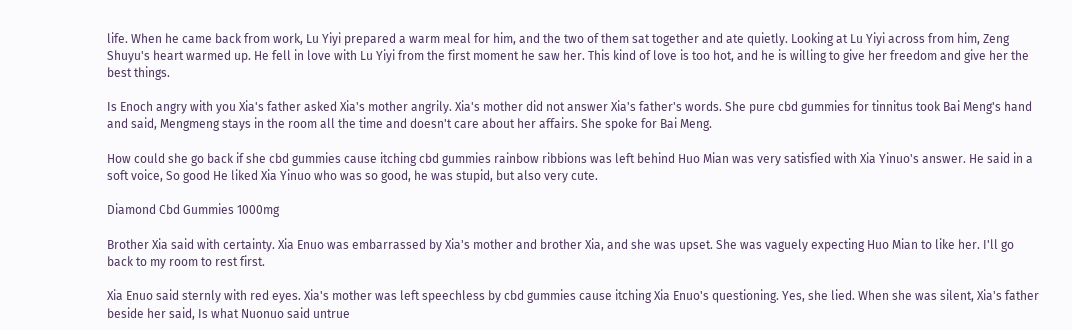life. When he came back from work, Lu Yiyi prepared a warm meal for him, and the two of them sat together and ate quietly. Looking at Lu Yiyi across from him, Zeng Shuyu's heart warmed up. He fell in love with Lu Yiyi from the first moment he saw her. This kind of love is too hot, and he is willing to give her freedom and give her the best things.

Is Enoch angry with you Xia's father asked Xia's mother angrily. Xia's mother did not answer Xia's father's words. She pure cbd gummies for tinnitus took Bai Meng's hand and said, Mengmeng stays in the room all the time and doesn't care about her affairs. She spoke for Bai Meng.

How could she go back if she cbd gummies cause itching cbd gummies rainbow ribbions was left behind Huo Mian was very satisfied with Xia Yinuo's answer. He said in a soft voice, So good He liked Xia Yinuo who was so good, he was stupid, but also very cute.

Diamond Cbd Gummies 1000mg

Brother Xia said with certainty. Xia Enuo was embarrassed by Xia's mother and brother Xia, and she was upset. She was vaguely expecting Huo Mian to like her. I'll go back to my room to rest first.

Xia Enuo said sternly with red eyes. Xia's mother was left speechless by cbd gummies cause itching Xia Enuo's questioning. Yes, she lied. When she was silent, Xia's father beside her said, Is what Nuonuo said untrue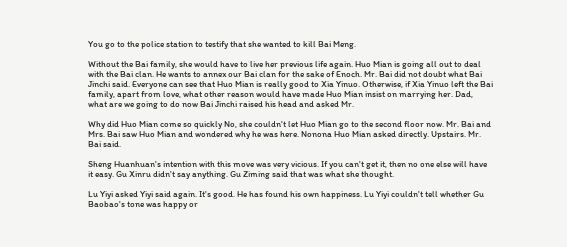You go to the police station to testify that she wanted to kill Bai Meng.

Without the Bai family, she would have to live her previous life again. Huo Mian is going all out to deal with the Bai clan. He wants to annex our Bai clan for the sake of Enoch. Mr. Bai did not doubt what Bai Jinchi said. Everyone can see that Huo Mian is really good to Xia Yinuo. Otherwise, if Xia Yinuo left the Bai family, apart from love, what other reason would have made Huo Mian insist on marrying her. Dad, what are we going to do now Bai Jinchi raised his head and asked Mr.

Why did Huo Mian come so quickly No, she couldn't let Huo Mian go to the second floor now. Mr. Bai and Mrs. Bai saw Huo Mian and wondered why he was here. Nonona Huo Mian asked directly. Upstairs. Mr. Bai said.

Sheng Huanhuan's intention with this move was very vicious. If you can't get it, then no one else will have it easy. Gu Xinru didn't say anything. Gu Ziming said that was what she thought.

Lu Yiyi asked Yiyi said again. It's good. He has found his own happiness. Lu Yiyi couldn't tell whether Gu Baobao's tone was happy or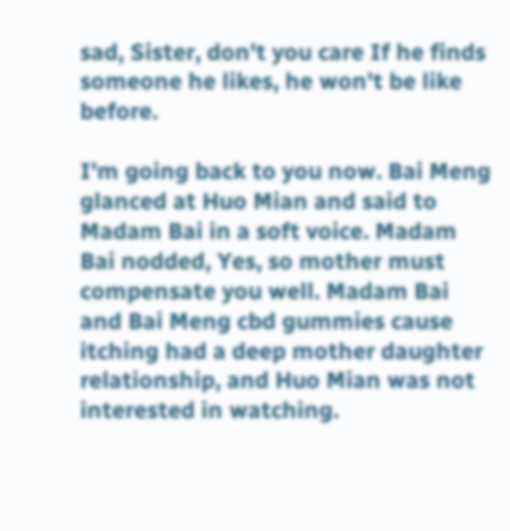sad, Sister, don't you care If he finds someone he likes, he won't be like before.

I'm going back to you now. Bai Meng glanced at Huo Mian and said to Madam Bai in a soft voice. Madam Bai nodded, Yes, so mother must compensate you well. Madam Bai and Bai Meng cbd gummies cause itching had a deep mother daughter relationship, and Huo Mian was not interested in watching.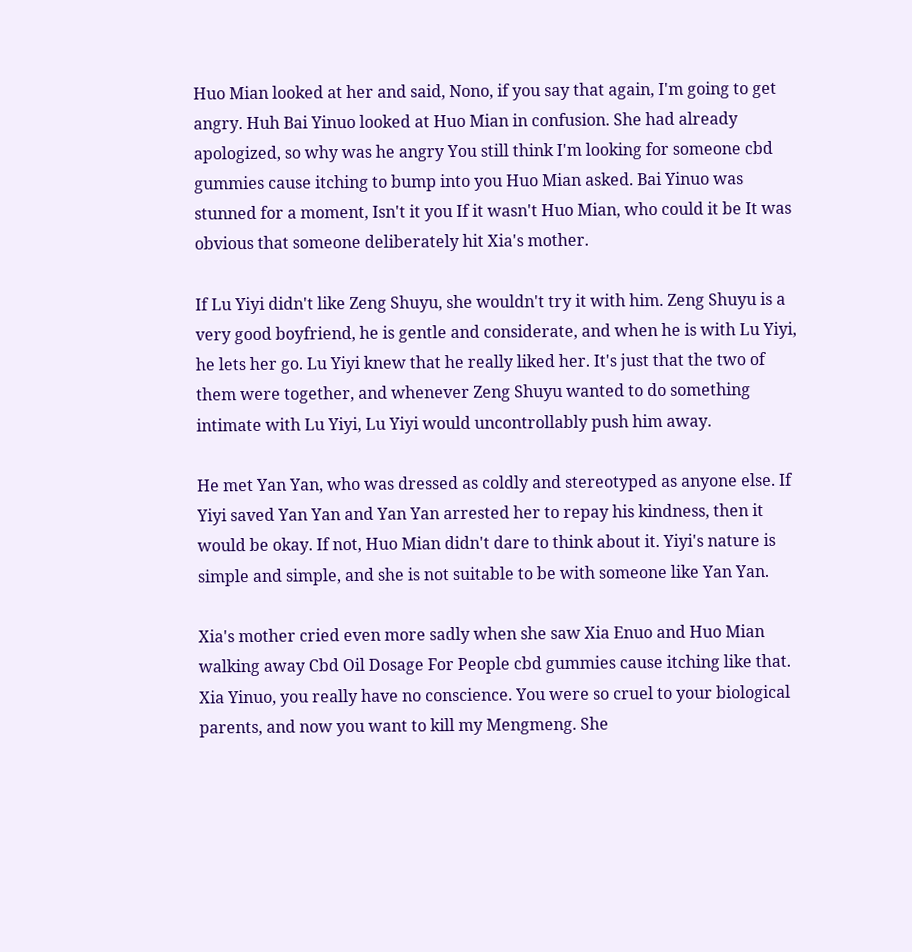Huo Mian looked at her and said, Nono, if you say that again, I'm going to get angry. Huh Bai Yinuo looked at Huo Mian in confusion. She had already apologized, so why was he angry You still think I'm looking for someone cbd gummies cause itching to bump into you Huo Mian asked. Bai Yinuo was stunned for a moment, Isn't it you If it wasn't Huo Mian, who could it be It was obvious that someone deliberately hit Xia's mother.

If Lu Yiyi didn't like Zeng Shuyu, she wouldn't try it with him. Zeng Shuyu is a very good boyfriend, he is gentle and considerate, and when he is with Lu Yiyi, he lets her go. Lu Yiyi knew that he really liked her. It's just that the two of them were together, and whenever Zeng Shuyu wanted to do something intimate with Lu Yiyi, Lu Yiyi would uncontrollably push him away.

He met Yan Yan, who was dressed as coldly and stereotyped as anyone else. If Yiyi saved Yan Yan and Yan Yan arrested her to repay his kindness, then it would be okay. If not, Huo Mian didn't dare to think about it. Yiyi's nature is simple and simple, and she is not suitable to be with someone like Yan Yan.

Xia's mother cried even more sadly when she saw Xia Enuo and Huo Mian walking away Cbd Oil Dosage For People cbd gummies cause itching like that. Xia Yinuo, you really have no conscience. You were so cruel to your biological parents, and now you want to kill my Mengmeng. She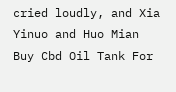cried loudly, and Xia Yinuo and Huo Mian Buy Cbd Oil Tank For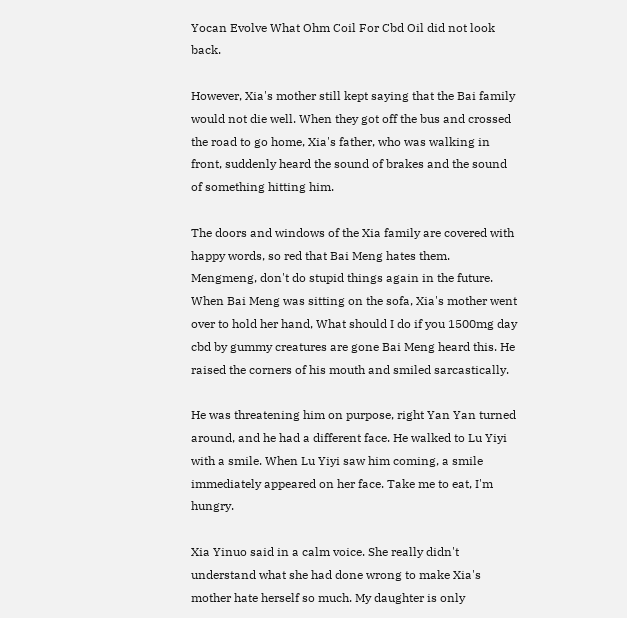Yocan Evolve What Ohm Coil For Cbd Oil did not look back.

However, Xia's mother still kept saying that the Bai family would not die well. When they got off the bus and crossed the road to go home, Xia's father, who was walking in front, suddenly heard the sound of brakes and the sound of something hitting him.

The doors and windows of the Xia family are covered with happy words, so red that Bai Meng hates them. Mengmeng, don't do stupid things again in the future. When Bai Meng was sitting on the sofa, Xia's mother went over to hold her hand, What should I do if you 1500mg day cbd by gummy creatures are gone Bai Meng heard this. He raised the corners of his mouth and smiled sarcastically.

He was threatening him on purpose, right Yan Yan turned around, and he had a different face. He walked to Lu Yiyi with a smile. When Lu Yiyi saw him coming, a smile immediately appeared on her face. Take me to eat, I'm hungry.

Xia Yinuo said in a calm voice. She really didn't understand what she had done wrong to make Xia's mother hate herself so much. My daughter is only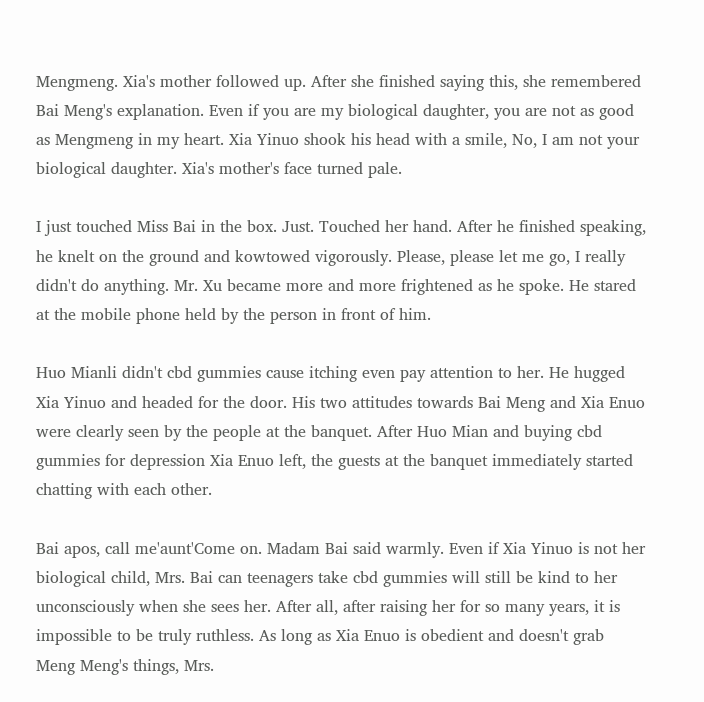Mengmeng. Xia's mother followed up. After she finished saying this, she remembered Bai Meng's explanation. Even if you are my biological daughter, you are not as good as Mengmeng in my heart. Xia Yinuo shook his head with a smile, No, I am not your biological daughter. Xia's mother's face turned pale.

I just touched Miss Bai in the box. Just. Touched her hand. After he finished speaking, he knelt on the ground and kowtowed vigorously. Please, please let me go, I really didn't do anything. Mr. Xu became more and more frightened as he spoke. He stared at the mobile phone held by the person in front of him.

Huo Mianli didn't cbd gummies cause itching even pay attention to her. He hugged Xia Yinuo and headed for the door. His two attitudes towards Bai Meng and Xia Enuo were clearly seen by the people at the banquet. After Huo Mian and buying cbd gummies for depression Xia Enuo left, the guests at the banquet immediately started chatting with each other.

Bai apos, call me'aunt'Come on. Madam Bai said warmly. Even if Xia Yinuo is not her biological child, Mrs. Bai can teenagers take cbd gummies will still be kind to her unconsciously when she sees her. After all, after raising her for so many years, it is impossible to be truly ruthless. As long as Xia Enuo is obedient and doesn't grab Meng Meng's things, Mrs.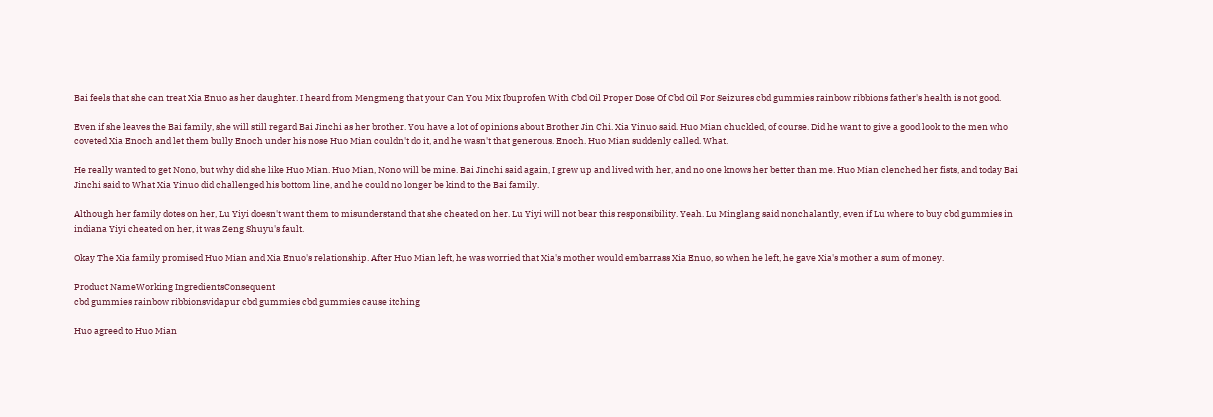Bai feels that she can treat Xia Enuo as her daughter. I heard from Mengmeng that your Can You Mix Ibuprofen With Cbd Oil Proper Dose Of Cbd Oil For Seizures cbd gummies rainbow ribbions father's health is not good.

Even if she leaves the Bai family, she will still regard Bai Jinchi as her brother. You have a lot of opinions about Brother Jin Chi. Xia Yinuo said. Huo Mian chuckled, of course. Did he want to give a good look to the men who coveted Xia Enoch and let them bully Enoch under his nose Huo Mian couldn't do it, and he wasn't that generous. Enoch. Huo Mian suddenly called. What.

He really wanted to get Nono, but why did she like Huo Mian. Huo Mian, Nono will be mine. Bai Jinchi said again, I grew up and lived with her, and no one knows her better than me. Huo Mian clenched her fists, and today Bai Jinchi said to What Xia Yinuo did challenged his bottom line, and he could no longer be kind to the Bai family.

Although her family dotes on her, Lu Yiyi doesn't want them to misunderstand that she cheated on her. Lu Yiyi will not bear this responsibility. Yeah. Lu Minglang said nonchalantly, even if Lu where to buy cbd gummies in indiana Yiyi cheated on her, it was Zeng Shuyu's fault.

Okay The Xia family promised Huo Mian and Xia Enuo's relationship. After Huo Mian left, he was worried that Xia's mother would embarrass Xia Enuo, so when he left, he gave Xia's mother a sum of money.

Product NameWorking IngredientsConsequent
cbd gummies rainbow ribbionsvidapur cbd gummies cbd gummies cause itching

Huo agreed to Huo Mian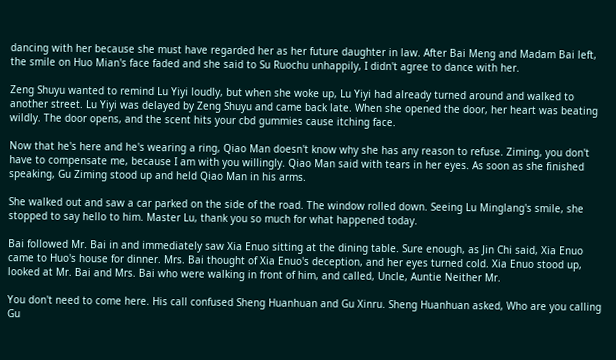dancing with her because she must have regarded her as her future daughter in law. After Bai Meng and Madam Bai left, the smile on Huo Mian's face faded and she said to Su Ruochu unhappily, I didn't agree to dance with her.

Zeng Shuyu wanted to remind Lu Yiyi loudly, but when she woke up, Lu Yiyi had already turned around and walked to another street. Lu Yiyi was delayed by Zeng Shuyu and came back late. When she opened the door, her heart was beating wildly. The door opens, and the scent hits your cbd gummies cause itching face.

Now that he's here and he's wearing a ring, Qiao Man doesn't know why she has any reason to refuse. Ziming, you don't have to compensate me, because I am with you willingly. Qiao Man said with tears in her eyes. As soon as she finished speaking, Gu Ziming stood up and held Qiao Man in his arms.

She walked out and saw a car parked on the side of the road. The window rolled down. Seeing Lu Minglang's smile, she stopped to say hello to him. Master Lu, thank you so much for what happened today.

Bai followed Mr. Bai in and immediately saw Xia Enuo sitting at the dining table. Sure enough, as Jin Chi said, Xia Enuo came to Huo's house for dinner. Mrs. Bai thought of Xia Enuo's deception, and her eyes turned cold. Xia Enuo stood up, looked at Mr. Bai and Mrs. Bai who were walking in front of him, and called, Uncle, Auntie Neither Mr.

You don't need to come here. His call confused Sheng Huanhuan and Gu Xinru. Sheng Huanhuan asked, Who are you calling Gu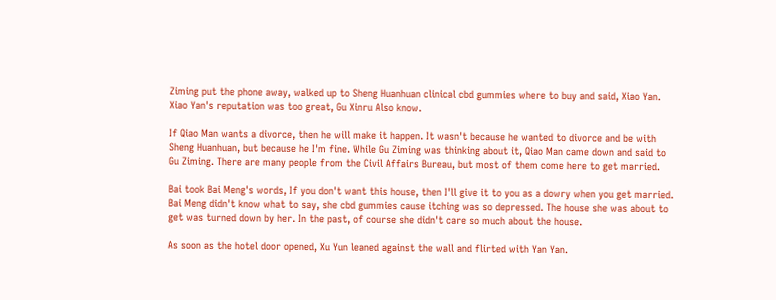Ziming put the phone away, walked up to Sheng Huanhuan clinical cbd gummies where to buy and said, Xiao Yan. Xiao Yan's reputation was too great, Gu Xinru Also know.

If Qiao Man wants a divorce, then he will make it happen. It wasn't because he wanted to divorce and be with Sheng Huanhuan, but because he I'm fine. While Gu Ziming was thinking about it, Qiao Man came down and said to Gu Ziming. There are many people from the Civil Affairs Bureau, but most of them come here to get married.

Bai took Bai Meng's words, If you don't want this house, then I'll give it to you as a dowry when you get married. Bai Meng didn't know what to say, she cbd gummies cause itching was so depressed. The house she was about to get was turned down by her. In the past, of course she didn't care so much about the house.

As soon as the hotel door opened, Xu Yun leaned against the wall and flirted with Yan Yan.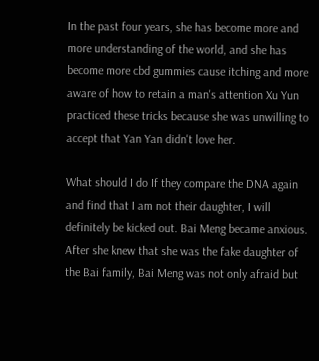In the past four years, she has become more and more understanding of the world, and she has become more cbd gummies cause itching and more aware of how to retain a man's attention Xu Yun practiced these tricks because she was unwilling to accept that Yan Yan didn't love her.

What should I do If they compare the DNA again and find that I am not their daughter, I will definitely be kicked out. Bai Meng became anxious. After she knew that she was the fake daughter of the Bai family, Bai Meng was not only afraid but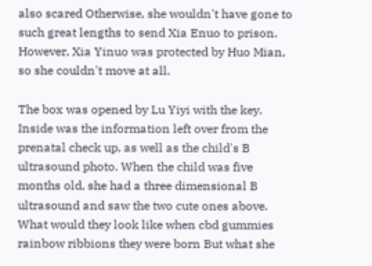also scared Otherwise, she wouldn't have gone to such great lengths to send Xia Enuo to prison. However, Xia Yinuo was protected by Huo Mian, so she couldn't move at all.

The box was opened by Lu Yiyi with the key. Inside was the information left over from the prenatal check up, as well as the child's B ultrasound photo. When the child was five months old, she had a three dimensional B ultrasound and saw the two cute ones above. What would they look like when cbd gummies rainbow ribbions they were born But what she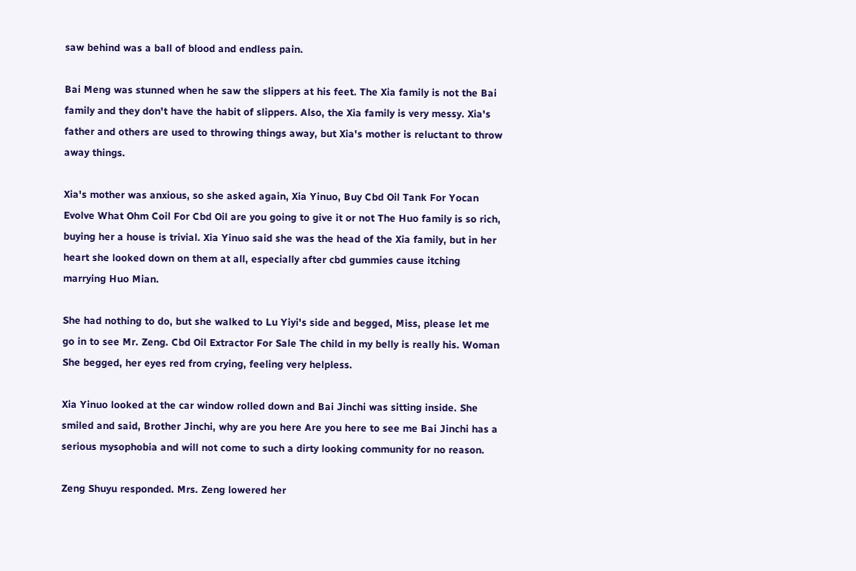saw behind was a ball of blood and endless pain.

Bai Meng was stunned when he saw the slippers at his feet. The Xia family is not the Bai family and they don't have the habit of slippers. Also, the Xia family is very messy. Xia's father and others are used to throwing things away, but Xia's mother is reluctant to throw away things.

Xia's mother was anxious, so she asked again, Xia Yinuo, Buy Cbd Oil Tank For Yocan Evolve What Ohm Coil For Cbd Oil are you going to give it or not The Huo family is so rich, buying her a house is trivial. Xia Yinuo said she was the head of the Xia family, but in her heart she looked down on them at all, especially after cbd gummies cause itching marrying Huo Mian.

She had nothing to do, but she walked to Lu Yiyi's side and begged, Miss, please let me go in to see Mr. Zeng. Cbd Oil Extractor For Sale The child in my belly is really his. Woman She begged, her eyes red from crying, feeling very helpless.

Xia Yinuo looked at the car window rolled down and Bai Jinchi was sitting inside. She smiled and said, Brother Jinchi, why are you here Are you here to see me Bai Jinchi has a serious mysophobia and will not come to such a dirty looking community for no reason.

Zeng Shuyu responded. Mrs. Zeng lowered her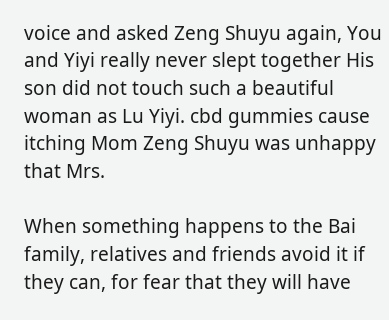voice and asked Zeng Shuyu again, You and Yiyi really never slept together His son did not touch such a beautiful woman as Lu Yiyi. cbd gummies cause itching Mom Zeng Shuyu was unhappy that Mrs.

When something happens to the Bai family, relatives and friends avoid it if they can, for fear that they will have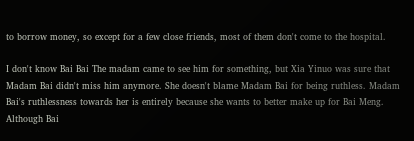to borrow money, so except for a few close friends, most of them don't come to the hospital.

I don't know Bai Bai The madam came to see him for something, but Xia Yinuo was sure that Madam Bai didn't miss him anymore. She doesn't blame Madam Bai for being ruthless. Madam Bai's ruthlessness towards her is entirely because she wants to better make up for Bai Meng. Although Bai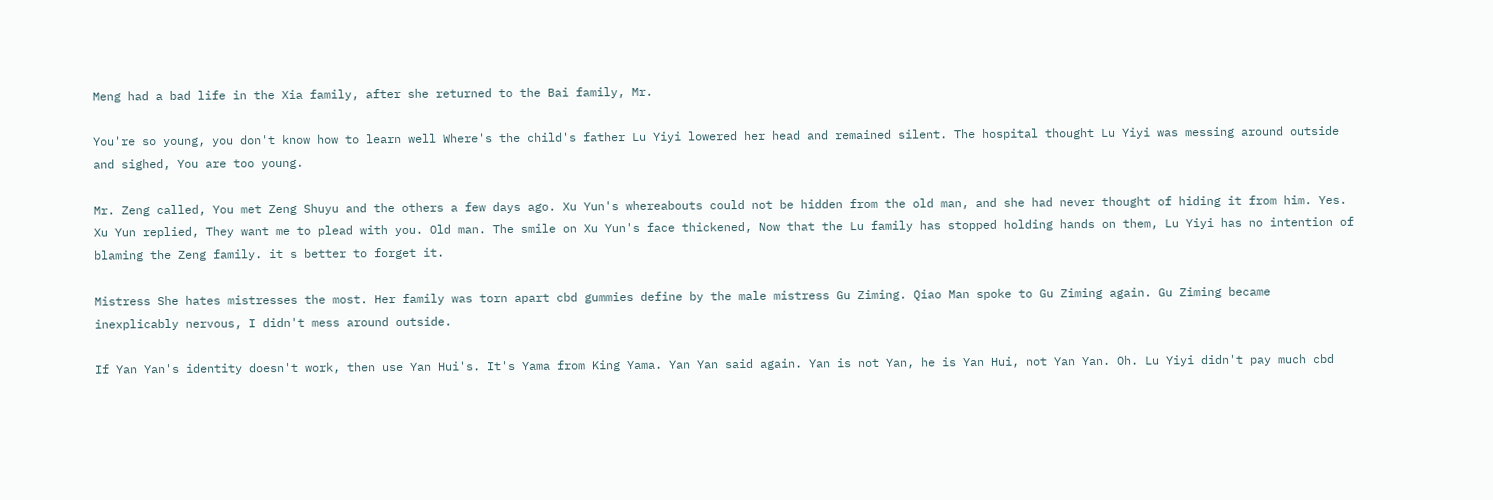Meng had a bad life in the Xia family, after she returned to the Bai family, Mr.

You're so young, you don't know how to learn well Where's the child's father Lu Yiyi lowered her head and remained silent. The hospital thought Lu Yiyi was messing around outside and sighed, You are too young.

Mr. Zeng called, You met Zeng Shuyu and the others a few days ago. Xu Yun's whereabouts could not be hidden from the old man, and she had never thought of hiding it from him. Yes. Xu Yun replied, They want me to plead with you. Old man. The smile on Xu Yun's face thickened, Now that the Lu family has stopped holding hands on them, Lu Yiyi has no intention of blaming the Zeng family. it s better to forget it.

Mistress She hates mistresses the most. Her family was torn apart cbd gummies define by the male mistress Gu Ziming. Qiao Man spoke to Gu Ziming again. Gu Ziming became inexplicably nervous, I didn't mess around outside.

If Yan Yan's identity doesn't work, then use Yan Hui's. It's Yama from King Yama. Yan Yan said again. Yan is not Yan, he is Yan Hui, not Yan Yan. Oh. Lu Yiyi didn't pay much cbd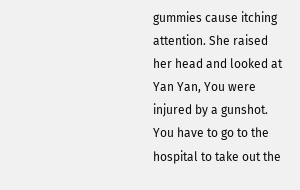gummies cause itching attention. She raised her head and looked at Yan Yan, You were injured by a gunshot. You have to go to the hospital to take out the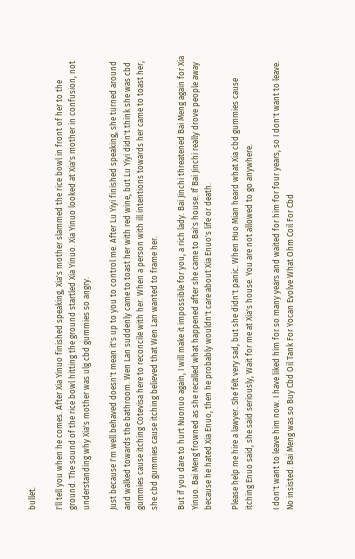bullet.

I'll tell you when he comes. After Xia Yinuo finished speaking, Xia's mother slammed the rice bowl in front of her to the ground. The sound of the rice bowl hitting the ground startled Xia Yinuo. Xia Yinuo looked at Xia's mother in confusion, not understanding why Xia's mother was ulg cbd gummies so angry.

Just because I'm well behaved doesn't mean it's up to you to control me. After Lu Yiyi finished speaking, she turned around and walked towards the bathroom. Wen Lan suddenly came to toast her with red wine, but Lu Yiyi didn't think she was cbd gummies cause itching Cotevisa here to reconcile with her. When a person with ill intentions towards her came to toast her, she cbd gummies cause itching believed that Wen Lan wanted to frame her.

But if you dare to hurt Nuonuo again, I will make it impossible for you, a rich lady. Bai Jinchi threatened Bai Meng again for Xia Yinuo. Bai Meng frowned as she recalled what happened after she came to Bai's house. If Bai Jinchi really drove people away because he hated Xia Enuo, then he probably wouldn't care about Xia Enuo's life or death.

Please help me hire a lawyer. She felt very sad, but she didn't panic. When Huo Mian heard what Xia cbd gummies cause itching Enuo said, she said seriously, Wait for me at Xia's house. You are not allowed to go anywhere.

I don't want to leave him now. I have liked him for so many years and waited for him for four years, so I don't want to leave. No insisted. Bai Meng was so Buy Cbd Oil Tank For Yocan Evolve What Ohm Coil For Cbd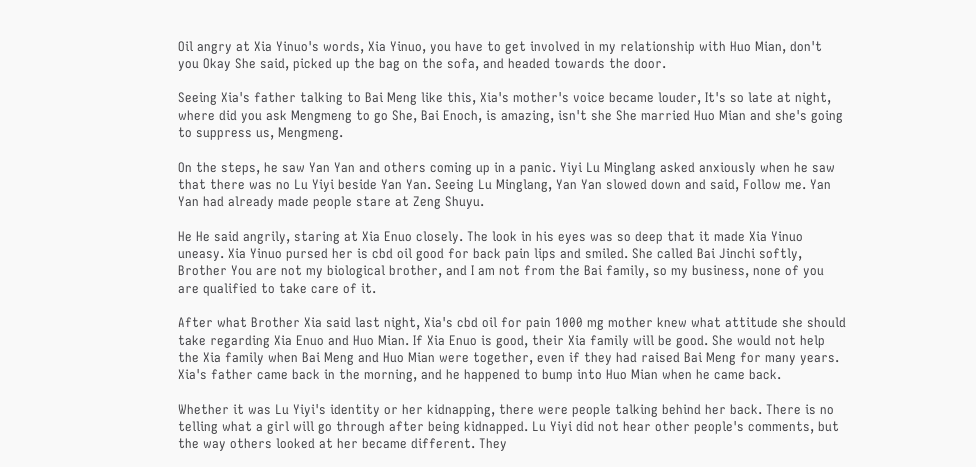Oil angry at Xia Yinuo's words, Xia Yinuo, you have to get involved in my relationship with Huo Mian, don't you Okay She said, picked up the bag on the sofa, and headed towards the door.

Seeing Xia's father talking to Bai Meng like this, Xia's mother's voice became louder, It's so late at night, where did you ask Mengmeng to go She, Bai Enoch, is amazing, isn't she She married Huo Mian and she's going to suppress us, Mengmeng.

On the steps, he saw Yan Yan and others coming up in a panic. Yiyi Lu Minglang asked anxiously when he saw that there was no Lu Yiyi beside Yan Yan. Seeing Lu Minglang, Yan Yan slowed down and said, Follow me. Yan Yan had already made people stare at Zeng Shuyu.

He He said angrily, staring at Xia Enuo closely. The look in his eyes was so deep that it made Xia Yinuo uneasy. Xia Yinuo pursed her is cbd oil good for back pain lips and smiled. She called Bai Jinchi softly, Brother You are not my biological brother, and I am not from the Bai family, so my business, none of you are qualified to take care of it.

After what Brother Xia said last night, Xia's cbd oil for pain 1000 mg mother knew what attitude she should take regarding Xia Enuo and Huo Mian. If Xia Enuo is good, their Xia family will be good. She would not help the Xia family when Bai Meng and Huo Mian were together, even if they had raised Bai Meng for many years. Xia's father came back in the morning, and he happened to bump into Huo Mian when he came back.

Whether it was Lu Yiyi's identity or her kidnapping, there were people talking behind her back. There is no telling what a girl will go through after being kidnapped. Lu Yiyi did not hear other people's comments, but the way others looked at her became different. They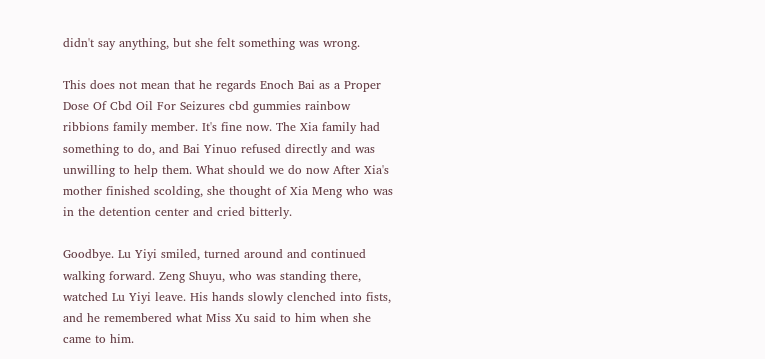didn't say anything, but she felt something was wrong.

This does not mean that he regards Enoch Bai as a Proper Dose Of Cbd Oil For Seizures cbd gummies rainbow ribbions family member. It's fine now. The Xia family had something to do, and Bai Yinuo refused directly and was unwilling to help them. What should we do now After Xia's mother finished scolding, she thought of Xia Meng who was in the detention center and cried bitterly.

Goodbye. Lu Yiyi smiled, turned around and continued walking forward. Zeng Shuyu, who was standing there, watched Lu Yiyi leave. His hands slowly clenched into fists, and he remembered what Miss Xu said to him when she came to him.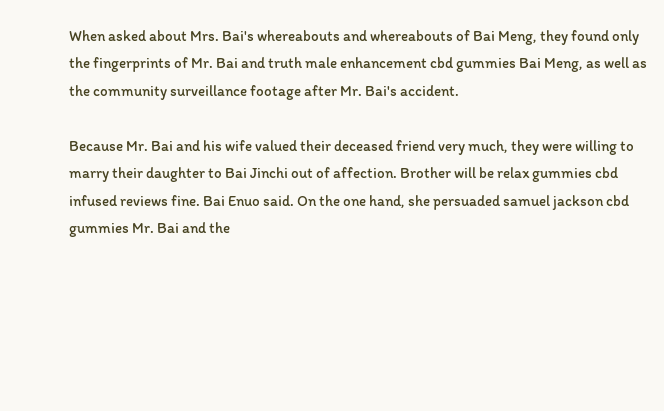When asked about Mrs. Bai's whereabouts and whereabouts of Bai Meng, they found only the fingerprints of Mr. Bai and truth male enhancement cbd gummies Bai Meng, as well as the community surveillance footage after Mr. Bai's accident.

Because Mr. Bai and his wife valued their deceased friend very much, they were willing to marry their daughter to Bai Jinchi out of affection. Brother will be relax gummies cbd infused reviews fine. Bai Enuo said. On the one hand, she persuaded samuel jackson cbd gummies Mr. Bai and the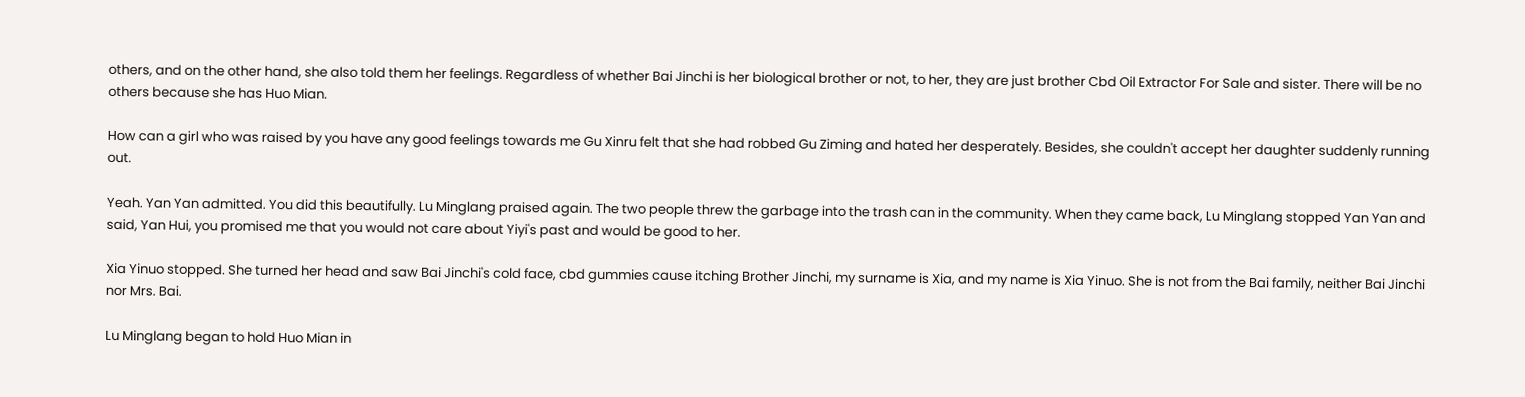others, and on the other hand, she also told them her feelings. Regardless of whether Bai Jinchi is her biological brother or not, to her, they are just brother Cbd Oil Extractor For Sale and sister. There will be no others because she has Huo Mian.

How can a girl who was raised by you have any good feelings towards me Gu Xinru felt that she had robbed Gu Ziming and hated her desperately. Besides, she couldn't accept her daughter suddenly running out.

Yeah. Yan Yan admitted. You did this beautifully. Lu Minglang praised again. The two people threw the garbage into the trash can in the community. When they came back, Lu Minglang stopped Yan Yan and said, Yan Hui, you promised me that you would not care about Yiyi's past and would be good to her.

Xia Yinuo stopped. She turned her head and saw Bai Jinchi's cold face, cbd gummies cause itching Brother Jinchi, my surname is Xia, and my name is Xia Yinuo. She is not from the Bai family, neither Bai Jinchi nor Mrs. Bai.

Lu Minglang began to hold Huo Mian in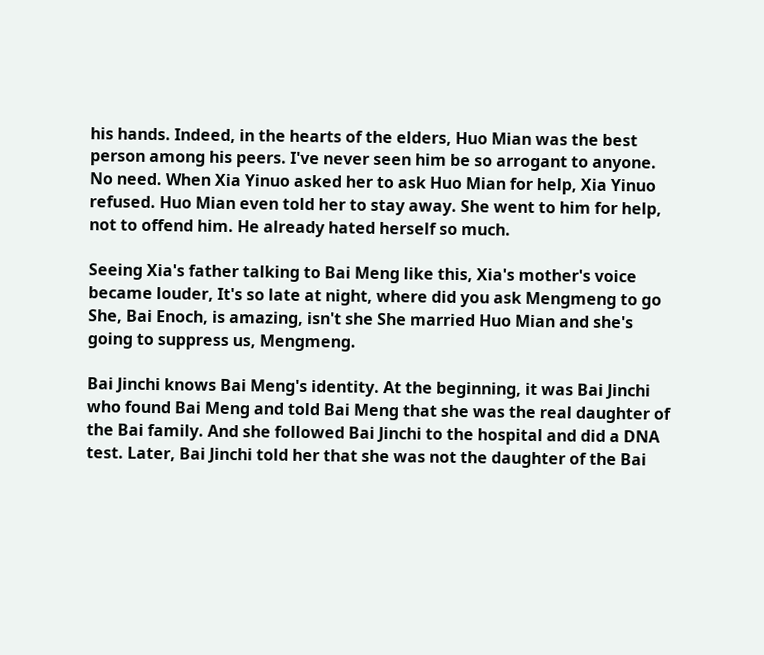his hands. Indeed, in the hearts of the elders, Huo Mian was the best person among his peers. I've never seen him be so arrogant to anyone. No need. When Xia Yinuo asked her to ask Huo Mian for help, Xia Yinuo refused. Huo Mian even told her to stay away. She went to him for help, not to offend him. He already hated herself so much.

Seeing Xia's father talking to Bai Meng like this, Xia's mother's voice became louder, It's so late at night, where did you ask Mengmeng to go She, Bai Enoch, is amazing, isn't she She married Huo Mian and she's going to suppress us, Mengmeng.

Bai Jinchi knows Bai Meng's identity. At the beginning, it was Bai Jinchi who found Bai Meng and told Bai Meng that she was the real daughter of the Bai family. And she followed Bai Jinchi to the hospital and did a DNA test. Later, Bai Jinchi told her that she was not the daughter of the Bai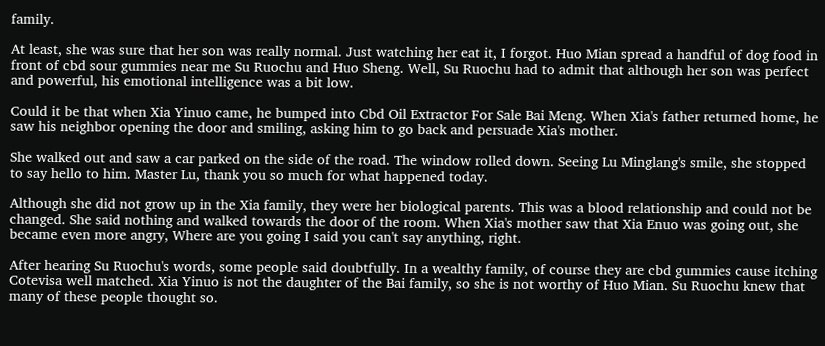family.

At least, she was sure that her son was really normal. Just watching her eat it, I forgot. Huo Mian spread a handful of dog food in front of cbd sour gummies near me Su Ruochu and Huo Sheng. Well, Su Ruochu had to admit that although her son was perfect and powerful, his emotional intelligence was a bit low.

Could it be that when Xia Yinuo came, he bumped into Cbd Oil Extractor For Sale Bai Meng. When Xia's father returned home, he saw his neighbor opening the door and smiling, asking him to go back and persuade Xia's mother.

She walked out and saw a car parked on the side of the road. The window rolled down. Seeing Lu Minglang's smile, she stopped to say hello to him. Master Lu, thank you so much for what happened today.

Although she did not grow up in the Xia family, they were her biological parents. This was a blood relationship and could not be changed. She said nothing and walked towards the door of the room. When Xia's mother saw that Xia Enuo was going out, she became even more angry, Where are you going I said you can't say anything, right.

After hearing Su Ruochu's words, some people said doubtfully. In a wealthy family, of course they are cbd gummies cause itching Cotevisa well matched. Xia Yinuo is not the daughter of the Bai family, so she is not worthy of Huo Mian. Su Ruochu knew that many of these people thought so.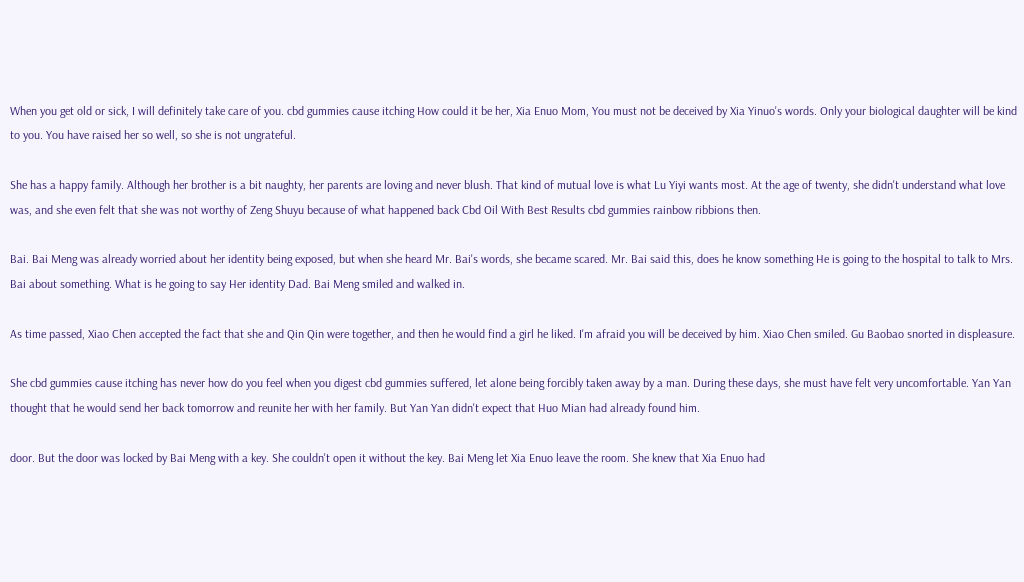When you get old or sick, I will definitely take care of you. cbd gummies cause itching How could it be her, Xia Enuo Mom, You must not be deceived by Xia Yinuo's words. Only your biological daughter will be kind to you. You have raised her so well, so she is not ungrateful.

She has a happy family. Although her brother is a bit naughty, her parents are loving and never blush. That kind of mutual love is what Lu Yiyi wants most. At the age of twenty, she didn't understand what love was, and she even felt that she was not worthy of Zeng Shuyu because of what happened back Cbd Oil With Best Results cbd gummies rainbow ribbions then.

Bai. Bai Meng was already worried about her identity being exposed, but when she heard Mr. Bai's words, she became scared. Mr. Bai said this, does he know something He is going to the hospital to talk to Mrs. Bai about something. What is he going to say Her identity Dad. Bai Meng smiled and walked in.

As time passed, Xiao Chen accepted the fact that she and Qin Qin were together, and then he would find a girl he liked. I'm afraid you will be deceived by him. Xiao Chen smiled. Gu Baobao snorted in displeasure.

She cbd gummies cause itching has never how do you feel when you digest cbd gummies suffered, let alone being forcibly taken away by a man. During these days, she must have felt very uncomfortable. Yan Yan thought that he would send her back tomorrow and reunite her with her family. But Yan Yan didn't expect that Huo Mian had already found him.

door. But the door was locked by Bai Meng with a key. She couldn't open it without the key. Bai Meng let Xia Enuo leave the room. She knew that Xia Enuo had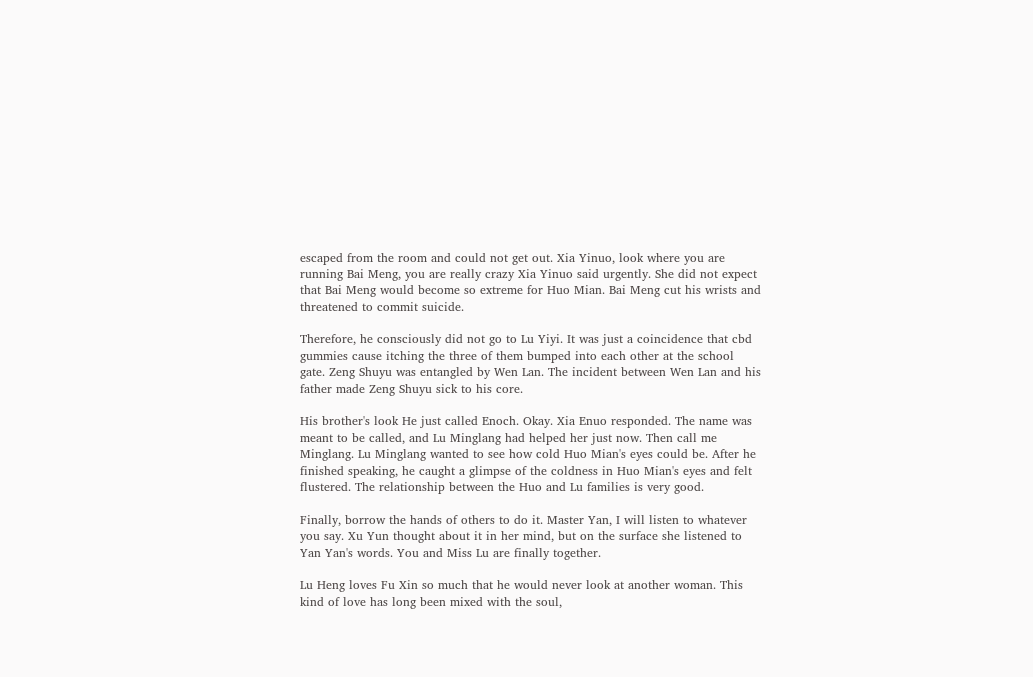escaped from the room and could not get out. Xia Yinuo, look where you are running Bai Meng, you are really crazy Xia Yinuo said urgently. She did not expect that Bai Meng would become so extreme for Huo Mian. Bai Meng cut his wrists and threatened to commit suicide.

Therefore, he consciously did not go to Lu Yiyi. It was just a coincidence that cbd gummies cause itching the three of them bumped into each other at the school gate. Zeng Shuyu was entangled by Wen Lan. The incident between Wen Lan and his father made Zeng Shuyu sick to his core.

His brother's look He just called Enoch. Okay. Xia Enuo responded. The name was meant to be called, and Lu Minglang had helped her just now. Then call me Minglang. Lu Minglang wanted to see how cold Huo Mian's eyes could be. After he finished speaking, he caught a glimpse of the coldness in Huo Mian's eyes and felt flustered. The relationship between the Huo and Lu families is very good.

Finally, borrow the hands of others to do it. Master Yan, I will listen to whatever you say. Xu Yun thought about it in her mind, but on the surface she listened to Yan Yan's words. You and Miss Lu are finally together.

Lu Heng loves Fu Xin so much that he would never look at another woman. This kind of love has long been mixed with the soul,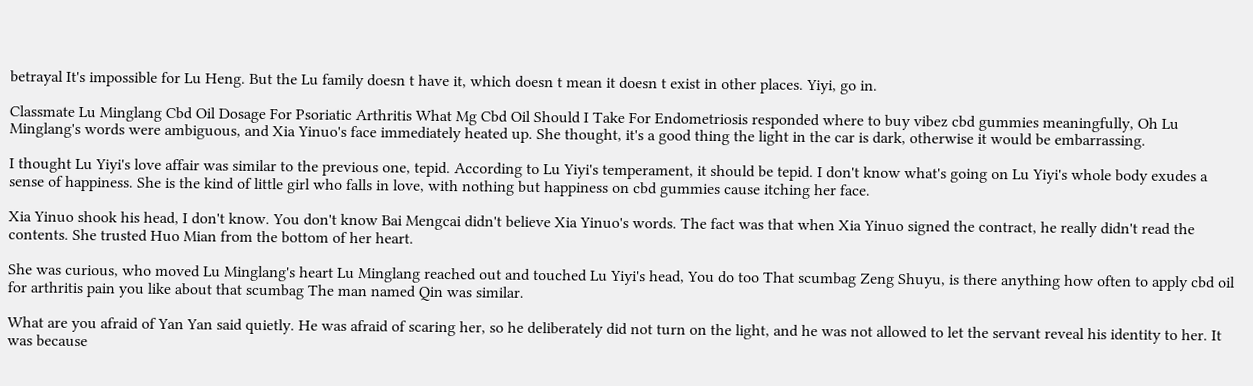betrayal It's impossible for Lu Heng. But the Lu family doesn t have it, which doesn t mean it doesn t exist in other places. Yiyi, go in.

Classmate Lu Minglang Cbd Oil Dosage For Psoriatic Arthritis What Mg Cbd Oil Should I Take For Endometriosis responded where to buy vibez cbd gummies meaningfully, Oh Lu Minglang's words were ambiguous, and Xia Yinuo's face immediately heated up. She thought, it's a good thing the light in the car is dark, otherwise it would be embarrassing.

I thought Lu Yiyi's love affair was similar to the previous one, tepid. According to Lu Yiyi's temperament, it should be tepid. I don't know what's going on Lu Yiyi's whole body exudes a sense of happiness. She is the kind of little girl who falls in love, with nothing but happiness on cbd gummies cause itching her face.

Xia Yinuo shook his head, I don't know. You don't know Bai Mengcai didn't believe Xia Yinuo's words. The fact was that when Xia Yinuo signed the contract, he really didn't read the contents. She trusted Huo Mian from the bottom of her heart.

She was curious, who moved Lu Minglang's heart Lu Minglang reached out and touched Lu Yiyi's head, You do too That scumbag Zeng Shuyu, is there anything how often to apply cbd oil for arthritis pain you like about that scumbag The man named Qin was similar.

What are you afraid of Yan Yan said quietly. He was afraid of scaring her, so he deliberately did not turn on the light, and he was not allowed to let the servant reveal his identity to her. It was because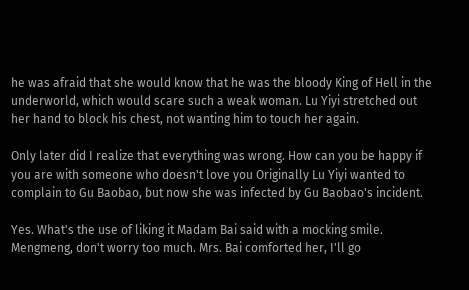he was afraid that she would know that he was the bloody King of Hell in the underworld, which would scare such a weak woman. Lu Yiyi stretched out her hand to block his chest, not wanting him to touch her again.

Only later did I realize that everything was wrong. How can you be happy if you are with someone who doesn't love you Originally Lu Yiyi wanted to complain to Gu Baobao, but now she was infected by Gu Baobao's incident.

Yes. What's the use of liking it Madam Bai said with a mocking smile. Mengmeng, don't worry too much. Mrs. Bai comforted her, I'll go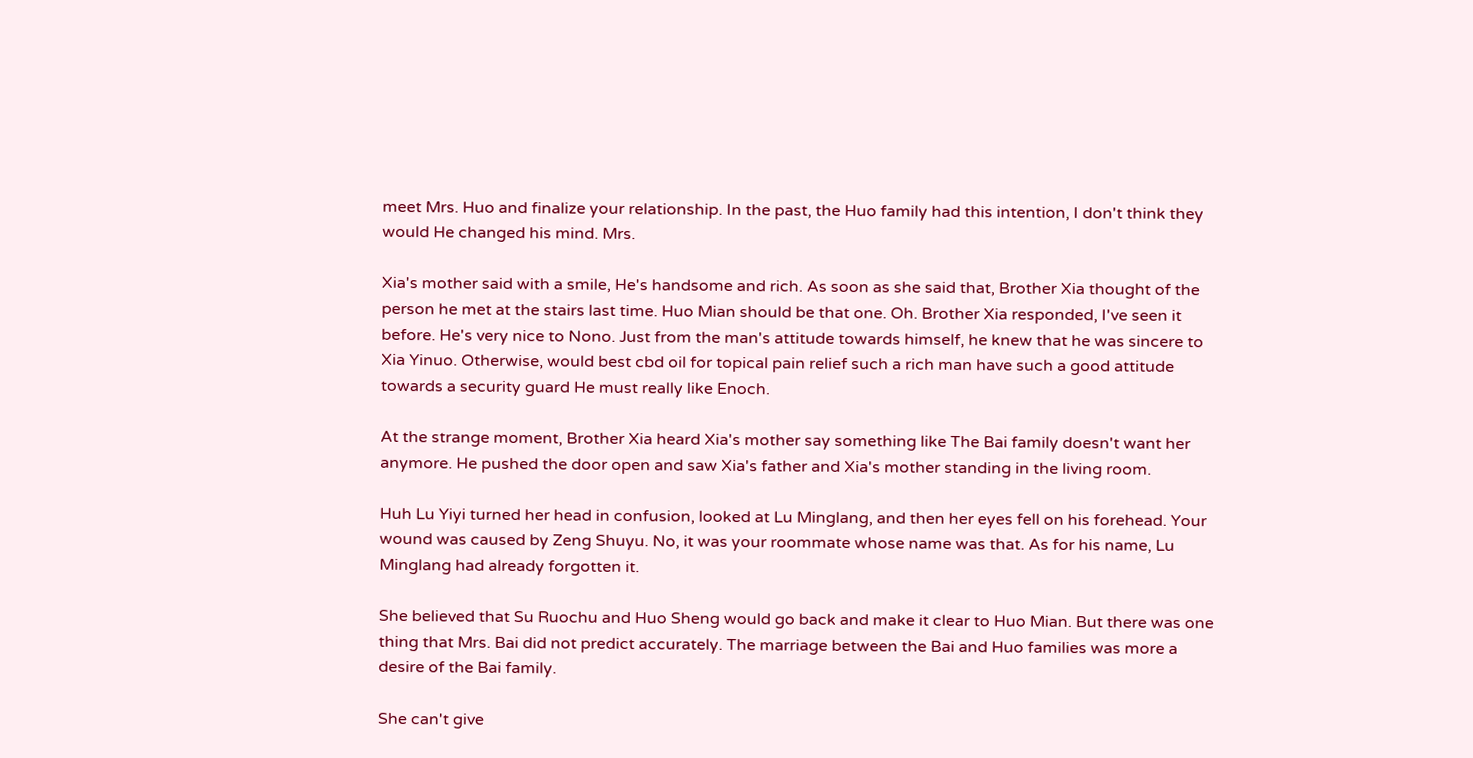meet Mrs. Huo and finalize your relationship. In the past, the Huo family had this intention, I don't think they would He changed his mind. Mrs.

Xia's mother said with a smile, He's handsome and rich. As soon as she said that, Brother Xia thought of the person he met at the stairs last time. Huo Mian should be that one. Oh. Brother Xia responded, I've seen it before. He's very nice to Nono. Just from the man's attitude towards himself, he knew that he was sincere to Xia Yinuo. Otherwise, would best cbd oil for topical pain relief such a rich man have such a good attitude towards a security guard He must really like Enoch.

At the strange moment, Brother Xia heard Xia's mother say something like The Bai family doesn't want her anymore. He pushed the door open and saw Xia's father and Xia's mother standing in the living room.

Huh Lu Yiyi turned her head in confusion, looked at Lu Minglang, and then her eyes fell on his forehead. Your wound was caused by Zeng Shuyu. No, it was your roommate whose name was that. As for his name, Lu Minglang had already forgotten it.

She believed that Su Ruochu and Huo Sheng would go back and make it clear to Huo Mian. But there was one thing that Mrs. Bai did not predict accurately. The marriage between the Bai and Huo families was more a desire of the Bai family.

She can't give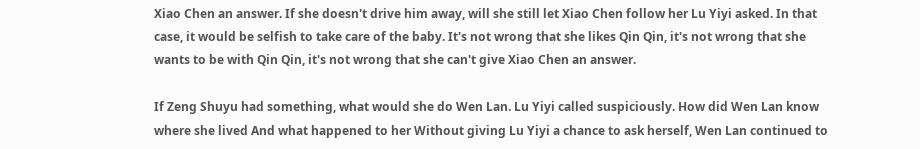Xiao Chen an answer. If she doesn't drive him away, will she still let Xiao Chen follow her Lu Yiyi asked. In that case, it would be selfish to take care of the baby. It's not wrong that she likes Qin Qin, it's not wrong that she wants to be with Qin Qin, it's not wrong that she can't give Xiao Chen an answer.

If Zeng Shuyu had something, what would she do Wen Lan. Lu Yiyi called suspiciously. How did Wen Lan know where she lived And what happened to her Without giving Lu Yiyi a chance to ask herself, Wen Lan continued to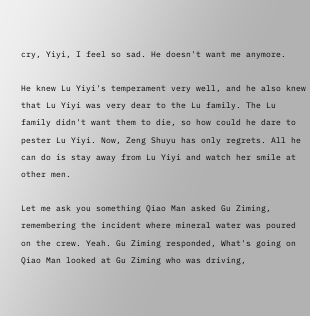cry, Yiyi, I feel so sad. He doesn't want me anymore.

He knew Lu Yiyi's temperament very well, and he also knew that Lu Yiyi was very dear to the Lu family. The Lu family didn't want them to die, so how could he dare to pester Lu Yiyi. Now, Zeng Shuyu has only regrets. All he can do is stay away from Lu Yiyi and watch her smile at other men.

Let me ask you something Qiao Man asked Gu Ziming, remembering the incident where mineral water was poured on the crew. Yeah. Gu Ziming responded, What's going on Qiao Man looked at Gu Ziming who was driving,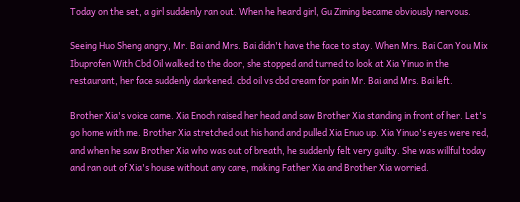Today on the set, a girl suddenly ran out. When he heard girl, Gu Ziming became obviously nervous.

Seeing Huo Sheng angry, Mr. Bai and Mrs. Bai didn't have the face to stay. When Mrs. Bai Can You Mix Ibuprofen With Cbd Oil walked to the door, she stopped and turned to look at Xia Yinuo in the restaurant, her face suddenly darkened. cbd oil vs cbd cream for pain Mr. Bai and Mrs. Bai left.

Brother Xia's voice came. Xia Enoch raised her head and saw Brother Xia standing in front of her. Let's go home with me. Brother Xia stretched out his hand and pulled Xia Enuo up. Xia Yinuo's eyes were red, and when he saw Brother Xia who was out of breath, he suddenly felt very guilty. She was willful today and ran out of Xia's house without any care, making Father Xia and Brother Xia worried.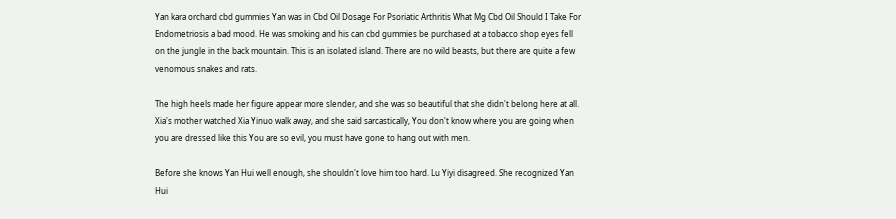Yan kara orchard cbd gummies Yan was in Cbd Oil Dosage For Psoriatic Arthritis What Mg Cbd Oil Should I Take For Endometriosis a bad mood. He was smoking and his can cbd gummies be purchased at a tobacco shop eyes fell on the jungle in the back mountain. This is an isolated island. There are no wild beasts, but there are quite a few venomous snakes and rats.

The high heels made her figure appear more slender, and she was so beautiful that she didn't belong here at all. Xia's mother watched Xia Yinuo walk away, and she said sarcastically, You don't know where you are going when you are dressed like this You are so evil, you must have gone to hang out with men.

Before she knows Yan Hui well enough, she shouldn't love him too hard. Lu Yiyi disagreed. She recognized Yan Hui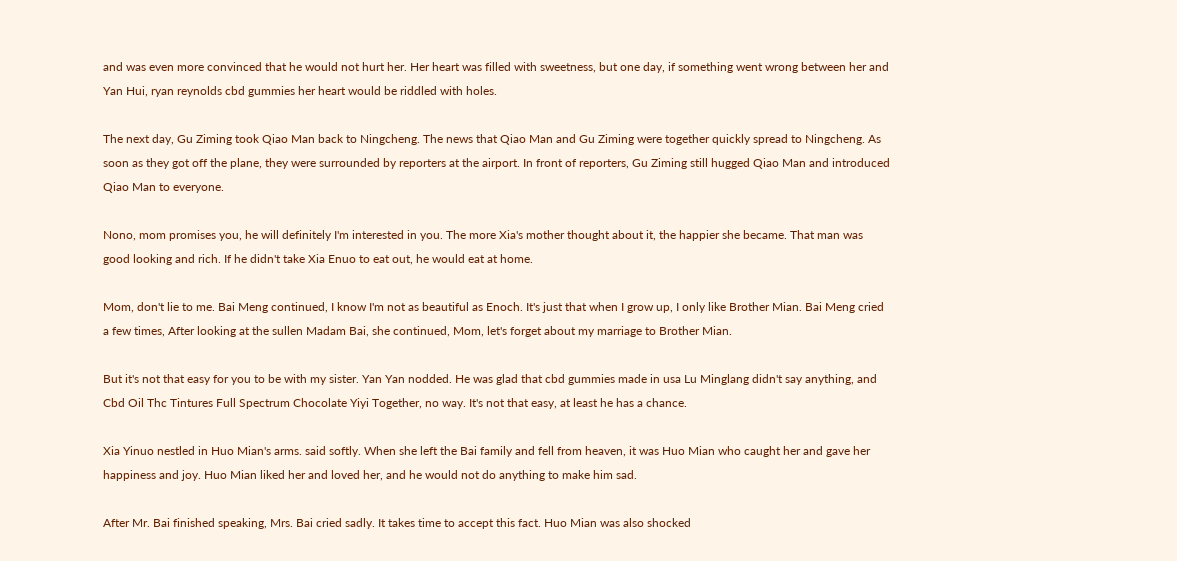and was even more convinced that he would not hurt her. Her heart was filled with sweetness, but one day, if something went wrong between her and Yan Hui, ryan reynolds cbd gummies her heart would be riddled with holes.

The next day, Gu Ziming took Qiao Man back to Ningcheng. The news that Qiao Man and Gu Ziming were together quickly spread to Ningcheng. As soon as they got off the plane, they were surrounded by reporters at the airport. In front of reporters, Gu Ziming still hugged Qiao Man and introduced Qiao Man to everyone.

Nono, mom promises you, he will definitely I'm interested in you. The more Xia's mother thought about it, the happier she became. That man was good looking and rich. If he didn't take Xia Enuo to eat out, he would eat at home.

Mom, don't lie to me. Bai Meng continued, I know I'm not as beautiful as Enoch. It's just that when I grow up, I only like Brother Mian. Bai Meng cried a few times, After looking at the sullen Madam Bai, she continued, Mom, let's forget about my marriage to Brother Mian.

But it's not that easy for you to be with my sister. Yan Yan nodded. He was glad that cbd gummies made in usa Lu Minglang didn't say anything, and Cbd Oil Thc Tintures Full Spectrum Chocolate Yiyi Together, no way. It's not that easy, at least he has a chance.

Xia Yinuo nestled in Huo Mian's arms. said softly. When she left the Bai family and fell from heaven, it was Huo Mian who caught her and gave her happiness and joy. Huo Mian liked her and loved her, and he would not do anything to make him sad.

After Mr. Bai finished speaking, Mrs. Bai cried sadly. It takes time to accept this fact. Huo Mian was also shocked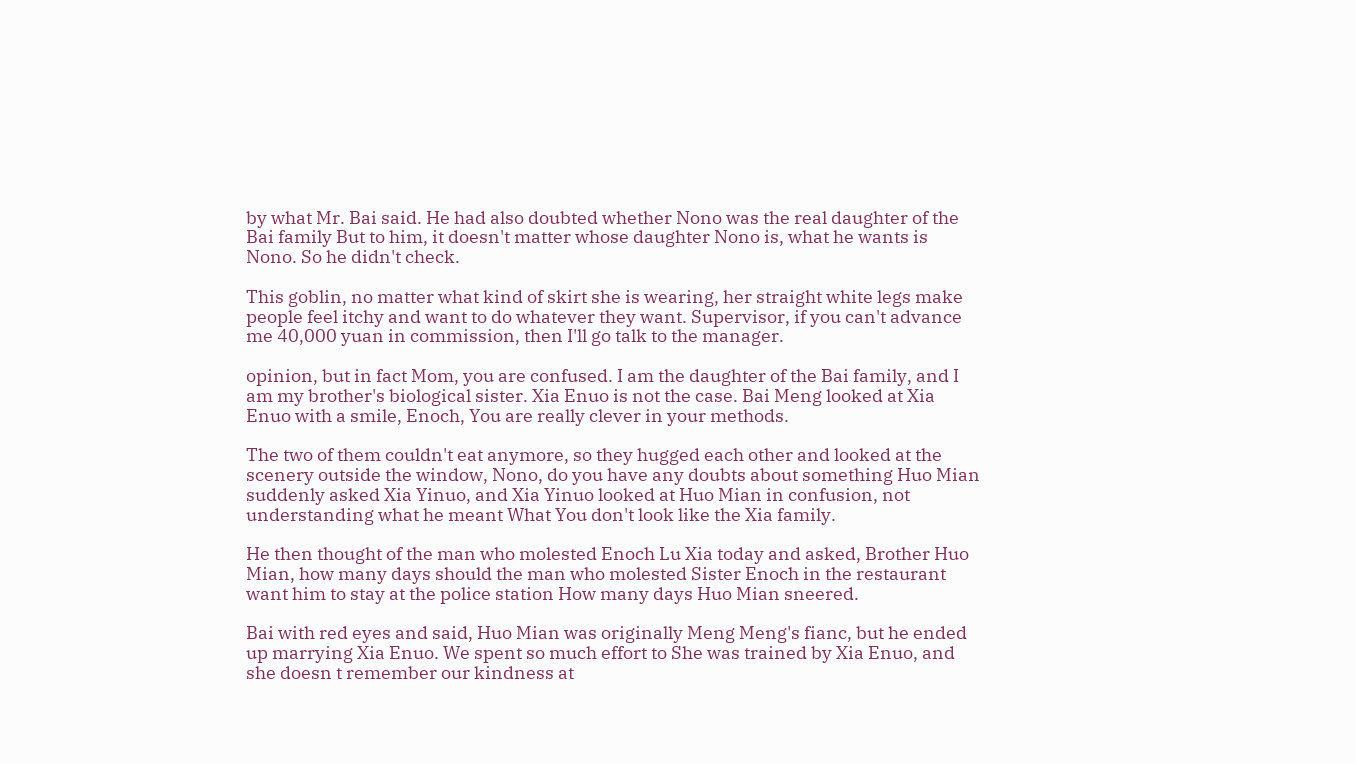by what Mr. Bai said. He had also doubted whether Nono was the real daughter of the Bai family But to him, it doesn't matter whose daughter Nono is, what he wants is Nono. So he didn't check.

This goblin, no matter what kind of skirt she is wearing, her straight white legs make people feel itchy and want to do whatever they want. Supervisor, if you can't advance me 40,000 yuan in commission, then I'll go talk to the manager.

opinion, but in fact Mom, you are confused. I am the daughter of the Bai family, and I am my brother's biological sister. Xia Enuo is not the case. Bai Meng looked at Xia Enuo with a smile, Enoch, You are really clever in your methods.

The two of them couldn't eat anymore, so they hugged each other and looked at the scenery outside the window, Nono, do you have any doubts about something Huo Mian suddenly asked Xia Yinuo, and Xia Yinuo looked at Huo Mian in confusion, not understanding what he meant What You don't look like the Xia family.

He then thought of the man who molested Enoch Lu Xia today and asked, Brother Huo Mian, how many days should the man who molested Sister Enoch in the restaurant want him to stay at the police station How many days Huo Mian sneered.

Bai with red eyes and said, Huo Mian was originally Meng Meng's fianc, but he ended up marrying Xia Enuo. We spent so much effort to She was trained by Xia Enuo, and she doesn t remember our kindness at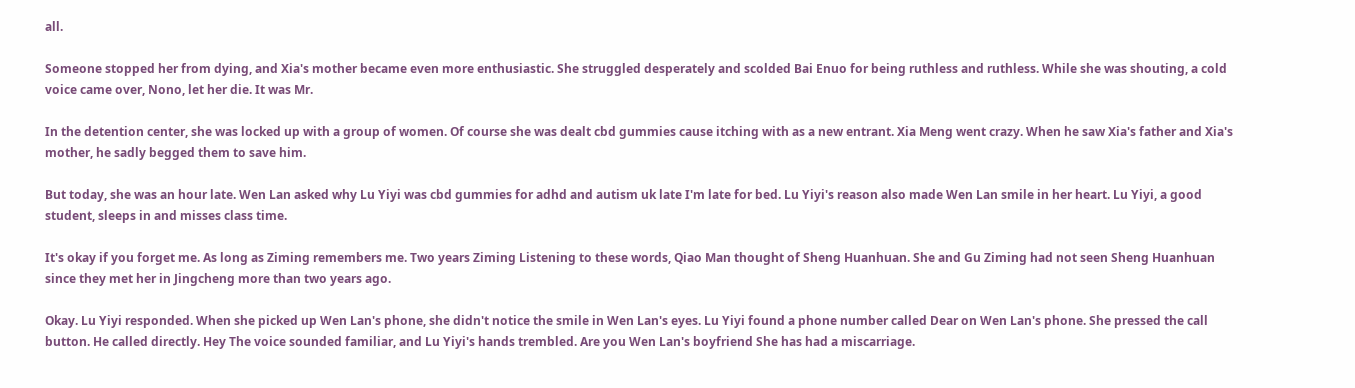all.

Someone stopped her from dying, and Xia's mother became even more enthusiastic. She struggled desperately and scolded Bai Enuo for being ruthless and ruthless. While she was shouting, a cold voice came over, Nono, let her die. It was Mr.

In the detention center, she was locked up with a group of women. Of course she was dealt cbd gummies cause itching with as a new entrant. Xia Meng went crazy. When he saw Xia's father and Xia's mother, he sadly begged them to save him.

But today, she was an hour late. Wen Lan asked why Lu Yiyi was cbd gummies for adhd and autism uk late I'm late for bed. Lu Yiyi's reason also made Wen Lan smile in her heart. Lu Yiyi, a good student, sleeps in and misses class time.

It's okay if you forget me. As long as Ziming remembers me. Two years Ziming Listening to these words, Qiao Man thought of Sheng Huanhuan. She and Gu Ziming had not seen Sheng Huanhuan since they met her in Jingcheng more than two years ago.

Okay. Lu Yiyi responded. When she picked up Wen Lan's phone, she didn't notice the smile in Wen Lan's eyes. Lu Yiyi found a phone number called Dear on Wen Lan's phone. She pressed the call button. He called directly. Hey The voice sounded familiar, and Lu Yiyi's hands trembled. Are you Wen Lan's boyfriend She has had a miscarriage.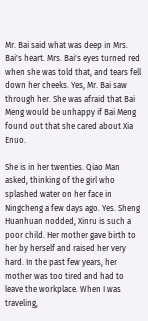Mr. Bai said what was deep in Mrs. Bai's heart. Mrs. Bai's eyes turned red when she was told that, and tears fell down her cheeks. Yes, Mr. Bai saw through her. She was afraid that Bai Meng would be unhappy if Bai Meng found out that she cared about Xia Enuo.

She is in her twenties. Qiao Man asked, thinking of the girl who splashed water on her face in Ningcheng a few days ago. Yes. Sheng Huanhuan nodded, Xinru is such a poor child. Her mother gave birth to her by herself and raised her very hard. In the past few years, her mother was too tired and had to leave the workplace. When I was traveling,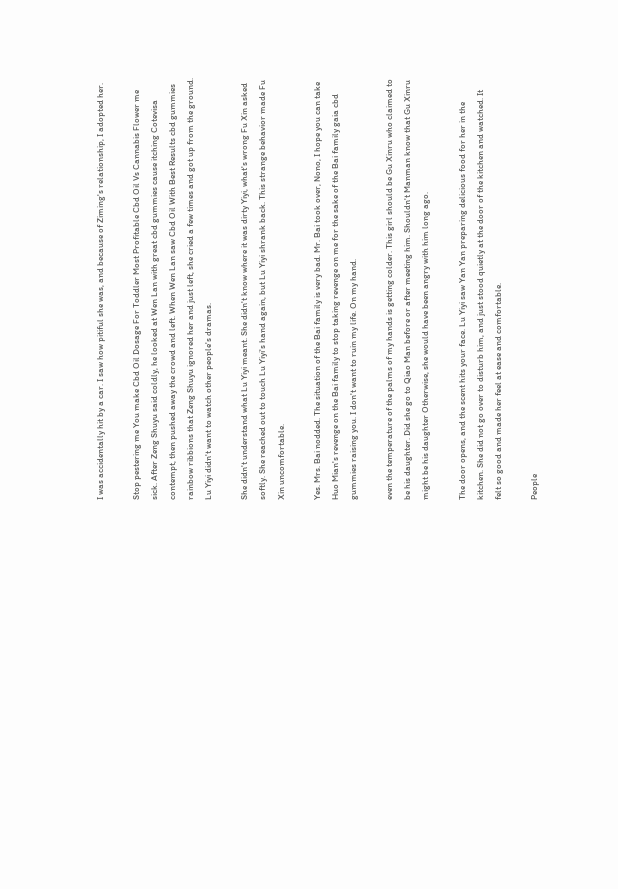I was accidentally hit by a car. I saw how pitiful she was, and because of Ziming's relationship, I adopted her.

Stop pestering me You make Cbd Oil Dosage For Toddler Most Profitable Cbd Oil Vs Cannabis Flower me sick. After Zeng Shuyu said coldly, he looked at Wen Lan with great cbd gummies cause itching Cotevisa contempt, then pushed away the crowd and left. When Wen Lan saw Cbd Oil With Best Results cbd gummies rainbow ribbions that Zeng Shuyu ignored her and just left, she cried a few times and got up from the ground. Lu Yiyi didn't want to watch other people's dramas.

She didn't understand what Lu Yiyi meant. She didn't know where it was dirty Yiyi, what's wrong Fu Xin asked softly. She reached out to touch Lu Yiyi's hand again, but Lu Yiyi shrank back. This strange behavior made Fu Xin uncomfortable.

Yes. Mrs. Bai nodded. The situation of the Bai family is very bad. Mr. Bai took over, Nono, I hope you can take Huo Mian's revenge on the Bai family to stop taking revenge on me for the sake of the Bai family gaia cbd gummies raising you. I don't want to ruin my life. On my hand.

even the temperature of the palms of my hands is getting colder. This girl should be Gu Xinru who claimed to be his daughter. Did she go to Qiao Man before or after meeting him. Shouldn't Manman know that Gu Xinru might be his daughter Otherwise, she would have been angry with him long ago.

The door opens, and the scent hits your face. Lu Yiyi saw Yan Yan preparing delicious food for her in the kitchen. She did not go over to disturb him, and just stood quietly at the door of the kitchen and watched. It felt so good and made her feel at ease and comfortable.

People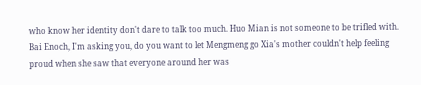who know her identity don't dare to talk too much. Huo Mian is not someone to be trifled with. Bai Enoch, I'm asking you, do you want to let Mengmeng go Xia's mother couldn't help feeling proud when she saw that everyone around her was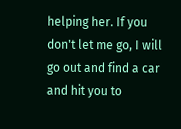helping her. If you don't let me go, I will go out and find a car and hit you to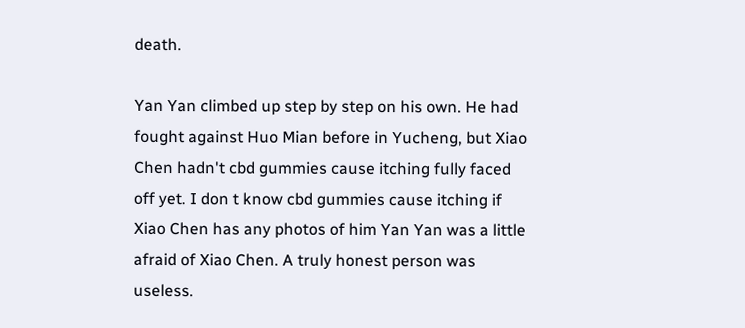death.

Yan Yan climbed up step by step on his own. He had fought against Huo Mian before in Yucheng, but Xiao Chen hadn't cbd gummies cause itching fully faced off yet. I don t know cbd gummies cause itching if Xiao Chen has any photos of him Yan Yan was a little afraid of Xiao Chen. A truly honest person was useless.